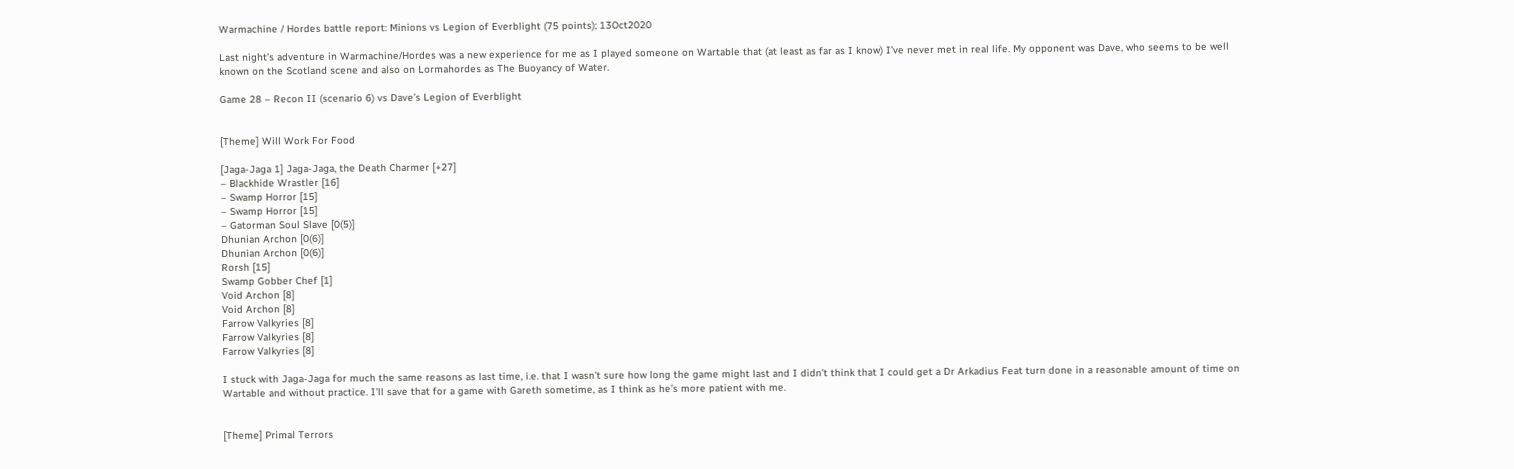Warmachine / Hordes battle report: Minions vs Legion of Everblight (75 points); 13Oct2020

Last night’s adventure in Warmachine/Hordes was a new experience for me as I played someone on Wartable that (at least as far as I know) I’ve never met in real life. My opponent was Dave, who seems to be well known on the Scotland scene and also on Lormahordes as The Buoyancy of Water.

Game 28 – Recon II (scenario 6) vs Dave’s Legion of Everblight


[Theme] Will Work For Food

[Jaga-Jaga 1] Jaga-Jaga, the Death Charmer [+27]
– Blackhide Wrastler [16]
– Swamp Horror [15]
– Swamp Horror [15]
– Gatorman Soul Slave [0(5)]
Dhunian Archon [0(6)]
Dhunian Archon [0(6)]
Rorsh [15]
Swamp Gobber Chef [1]
Void Archon [8]
Void Archon [8]
Farrow Valkyries [8]
Farrow Valkyries [8]
Farrow Valkyries [8]

I stuck with Jaga-Jaga for much the same reasons as last time, i.e. that I wasn’t sure how long the game might last and I didn’t think that I could get a Dr Arkadius Feat turn done in a reasonable amount of time on Wartable and without practice. I’ll save that for a game with Gareth sometime, as I think as he’s more patient with me.


[Theme] Primal Terrors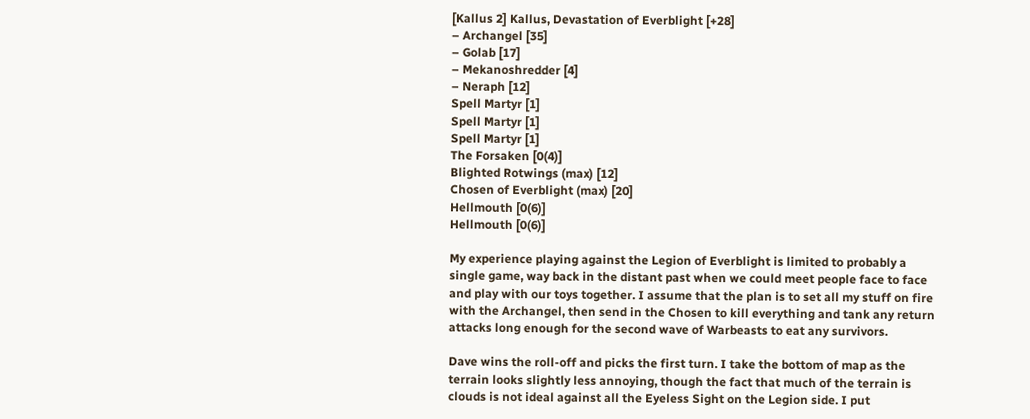[Kallus 2] Kallus, Devastation of Everblight [+28]
– Archangel [35]
– Golab [17]
– Mekanoshredder [4]
– Neraph [12]
Spell Martyr [1]
Spell Martyr [1]
Spell Martyr [1]
The Forsaken [0(4)]
Blighted Rotwings (max) [12]
Chosen of Everblight (max) [20]
Hellmouth [0(6)]
Hellmouth [0(6)]

My experience playing against the Legion of Everblight is limited to probably a single game, way back in the distant past when we could meet people face to face and play with our toys together. I assume that the plan is to set all my stuff on fire with the Archangel, then send in the Chosen to kill everything and tank any return attacks long enough for the second wave of Warbeasts to eat any survivors.

Dave wins the roll-off and picks the first turn. I take the bottom of map as the terrain looks slightly less annoying, though the fact that much of the terrain is clouds is not ideal against all the Eyeless Sight on the Legion side. I put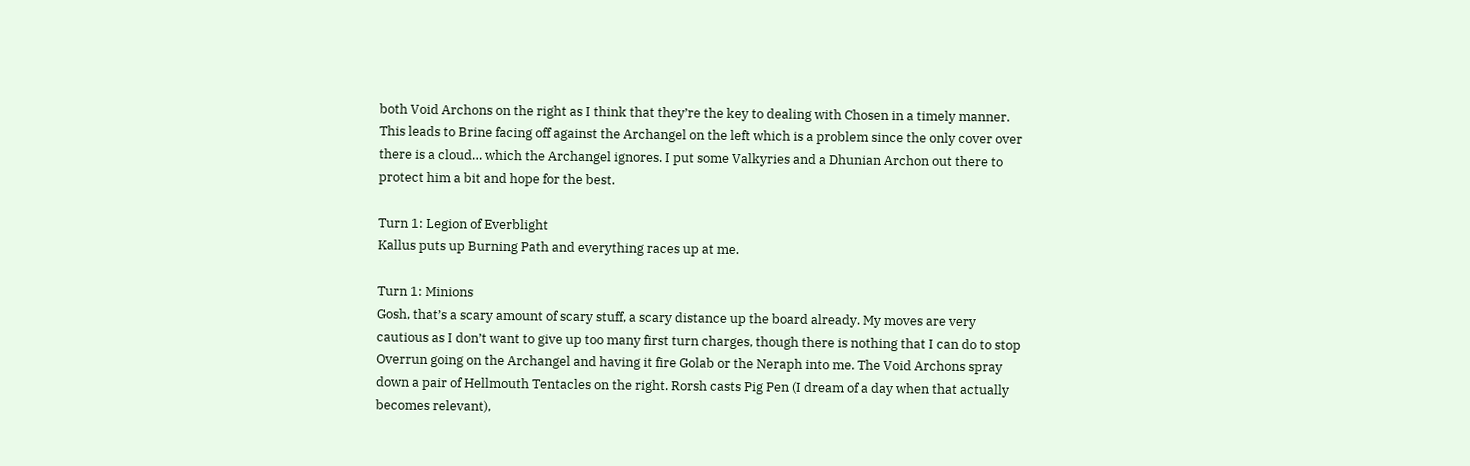both Void Archons on the right as I think that they’re the key to dealing with Chosen in a timely manner. This leads to Brine facing off against the Archangel on the left which is a problem since the only cover over there is a cloud… which the Archangel ignores. I put some Valkyries and a Dhunian Archon out there to protect him a bit and hope for the best.

Turn 1: Legion of Everblight
Kallus puts up Burning Path and everything races up at me.

Turn 1: Minions
Gosh, that’s a scary amount of scary stuff, a scary distance up the board already. My moves are very cautious as I don’t want to give up too many first turn charges, though there is nothing that I can do to stop Overrun going on the Archangel and having it fire Golab or the Neraph into me. The Void Archons spray down a pair of Hellmouth Tentacles on the right. Rorsh casts Pig Pen (I dream of a day when that actually becomes relevant),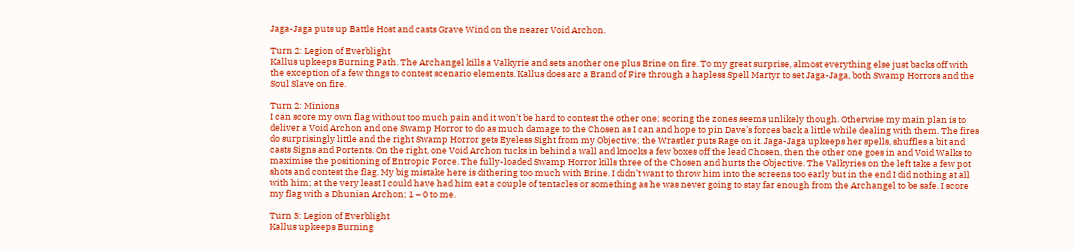Jaga-Jaga puts up Battle Host and casts Grave Wind on the nearer Void Archon.

Turn 2: Legion of Everblight
Kallus upkeeps Burning Path. The Archangel kills a Valkyrie and sets another one plus Brine on fire. To my great surprise, almost everything else just backs off with the exception of a few thngs to contest scenario elements. Kallus does arc a Brand of Fire through a hapless Spell Martyr to set Jaga-Jaga, both Swamp Horrors and the Soul Slave on fire.

Turn 2: Minions
I can score my own flag without too much pain and it won’t be hard to contest the other one; scoring the zones seems unlikely though. Otherwise my main plan is to deliver a Void Archon and one Swamp Horror to do as much damage to the Chosen as I can and hope to pin Dave’s forces back a little while dealing with them. The fires do surprisingly little and the right Swamp Horror gets Eyeless Sight from my Objective; the Wrastler puts Rage on it. Jaga-Jaga upkeeps her spells, shuffles a bit and casts Signs and Portents. On the right, one Void Archon tucks in behind a wall and knocks a few boxes off the lead Chosen, then the other one goes in and Void Walks to maximise the positioning of Entropic Force. The fully-loaded Swamp Horror kills three of the Chosen and hurts the Objective. The Valkyries on the left take a few pot shots and contest the flag. My big mistake here is dithering too much with Brine. I didn’t want to throw him into the screens too early but in the end I did nothing at all with him; at the very least I could have had him eat a couple of tentacles or something as he was never going to stay far enough from the Archangel to be safe. I score my flag with a Dhunian Archon; 1 – 0 to me.

Turn 3: Legion of Everblight
Kallus upkeeps Burning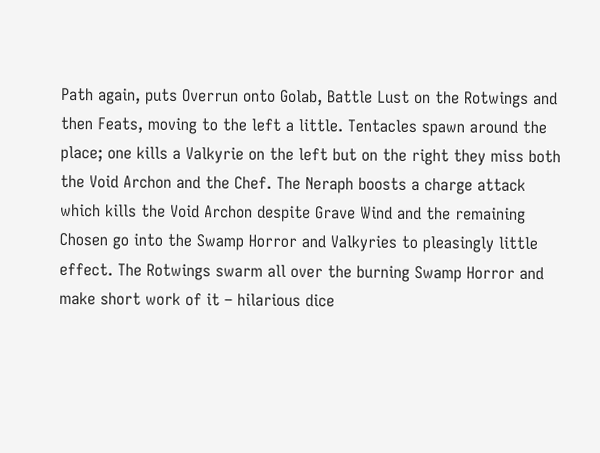Path again, puts Overrun onto Golab, Battle Lust on the Rotwings and then Feats, moving to the left a little. Tentacles spawn around the place; one kills a Valkyrie on the left but on the right they miss both the Void Archon and the Chef. The Neraph boosts a charge attack which kills the Void Archon despite Grave Wind and the remaining Chosen go into the Swamp Horror and Valkyries to pleasingly little effect. The Rotwings swarm all over the burning Swamp Horror and make short work of it – hilarious dice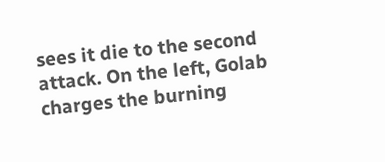sees it die to the second attack. On the left, Golab charges the burning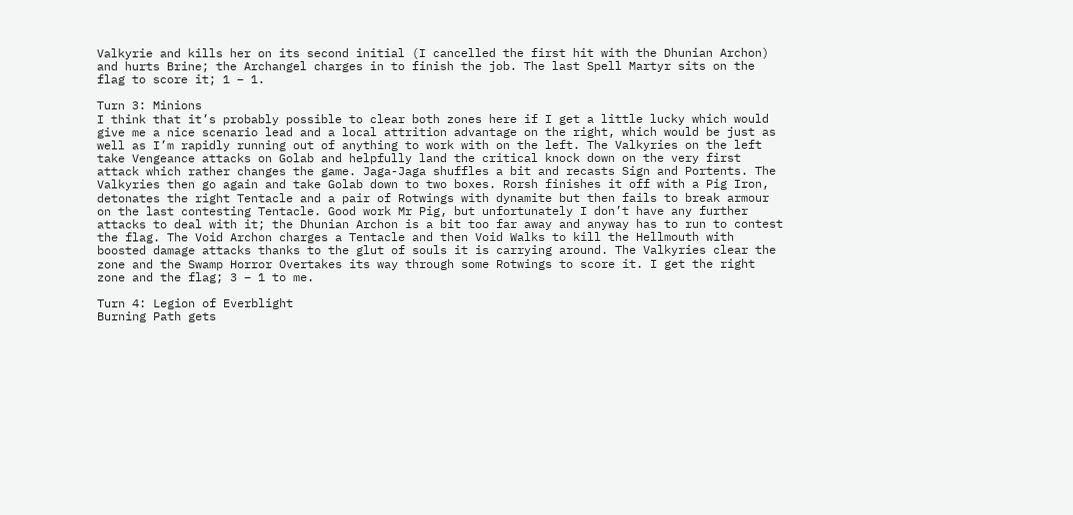Valkyrie and kills her on its second initial (I cancelled the first hit with the Dhunian Archon) and hurts Brine; the Archangel charges in to finish the job. The last Spell Martyr sits on the flag to score it; 1 – 1.

Turn 3: Minions
I think that it’s probably possible to clear both zones here if I get a little lucky which would give me a nice scenario lead and a local attrition advantage on the right, which would be just as well as I’m rapidly running out of anything to work with on the left. The Valkyries on the left take Vengeance attacks on Golab and helpfully land the critical knock down on the very first attack which rather changes the game. Jaga-Jaga shuffles a bit and recasts Sign and Portents. The Valkyries then go again and take Golab down to two boxes. Rorsh finishes it off with a Pig Iron, detonates the right Tentacle and a pair of Rotwings with dynamite but then fails to break armour on the last contesting Tentacle. Good work Mr Pig, but unfortunately I don’t have any further attacks to deal with it; the Dhunian Archon is a bit too far away and anyway has to run to contest the flag. The Void Archon charges a Tentacle and then Void Walks to kill the Hellmouth with boosted damage attacks thanks to the glut of souls it is carrying around. The Valkyries clear the zone and the Swamp Horror Overtakes its way through some Rotwings to score it. I get the right zone and the flag; 3 – 1 to me.

Turn 4: Legion of Everblight
Burning Path gets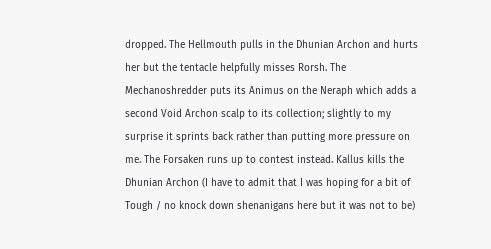dropped. The Hellmouth pulls in the Dhunian Archon and hurts her but the tentacle helpfully misses Rorsh. The Mechanoshredder puts its Animus on the Neraph which adds a second Void Archon scalp to its collection; slightly to my surprise it sprints back rather than putting more pressure on me. The Forsaken runs up to contest instead. Kallus kills the Dhunian Archon (I have to admit that I was hoping for a bit of Tough / no knock down shenanigans here but it was not to be)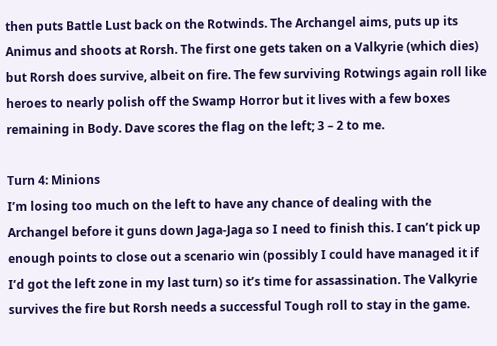then puts Battle Lust back on the Rotwinds. The Archangel aims, puts up its Animus and shoots at Rorsh. The first one gets taken on a Valkyrie (which dies) but Rorsh does survive, albeit on fire. The few surviving Rotwings again roll like heroes to nearly polish off the Swamp Horror but it lives with a few boxes remaining in Body. Dave scores the flag on the left; 3 – 2 to me.

Turn 4: Minions
I’m losing too much on the left to have any chance of dealing with the Archangel before it guns down Jaga-Jaga so I need to finish this. I can’t pick up enough points to close out a scenario win (possibly I could have managed it if I’d got the left zone in my last turn) so it’s time for assassination. The Valkyrie survives the fire but Rorsh needs a successful Tough roll to stay in the game.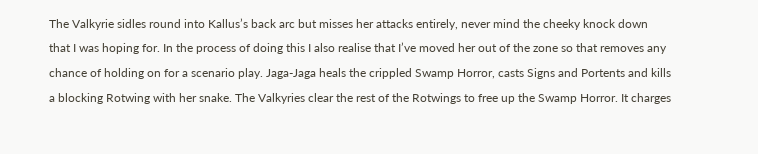The Valkyrie sidles round into Kallus’s back arc but misses her attacks entirely, never mind the cheeky knock down that I was hoping for. In the process of doing this I also realise that I’ve moved her out of the zone so that removes any chance of holding on for a scenario play. Jaga-Jaga heals the crippled Swamp Horror, casts Signs and Portents and kills a blocking Rotwing with her snake. The Valkyries clear the rest of the Rotwings to free up the Swamp Horror. It charges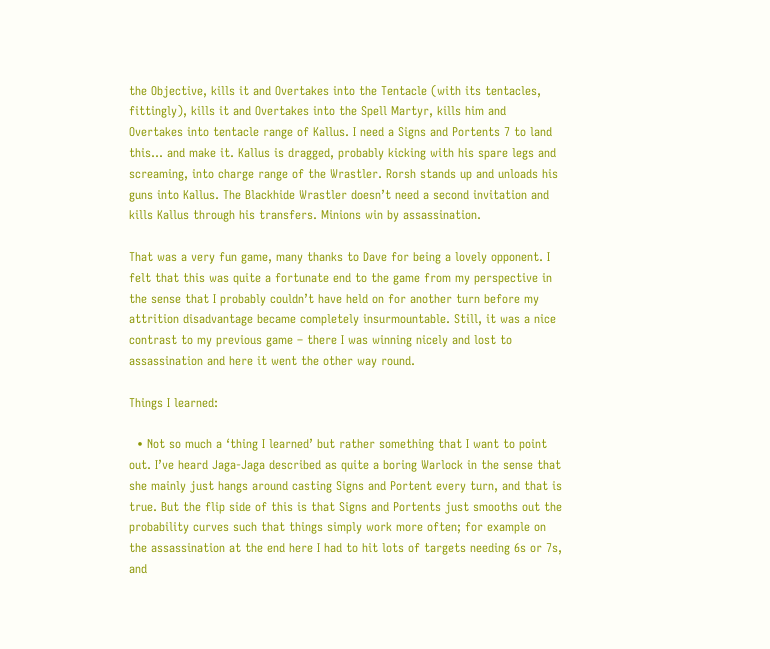the Objective, kills it and Overtakes into the Tentacle (with its tentacles, fittingly), kills it and Overtakes into the Spell Martyr, kills him and Overtakes into tentacle range of Kallus. I need a Signs and Portents 7 to land this… and make it. Kallus is dragged, probably kicking with his spare legs and screaming, into charge range of the Wrastler. Rorsh stands up and unloads his guns into Kallus. The Blackhide Wrastler doesn’t need a second invitation and kills Kallus through his transfers. Minions win by assassination.

That was a very fun game, many thanks to Dave for being a lovely opponent. I felt that this was quite a fortunate end to the game from my perspective in the sense that I probably couldn’t have held on for another turn before my attrition disadvantage became completely insurmountable. Still, it was a nice contrast to my previous game – there I was winning nicely and lost to assassination and here it went the other way round.

Things I learned:

  • Not so much a ‘thing I learned’ but rather something that I want to point out. I’ve heard Jaga-Jaga described as quite a boring Warlock in the sense that she mainly just hangs around casting Signs and Portent every turn, and that is true. But the flip side of this is that Signs and Portents just smooths out the probability curves such that things simply work more often; for example on the assassination at the end here I had to hit lots of targets needing 6s or 7s, and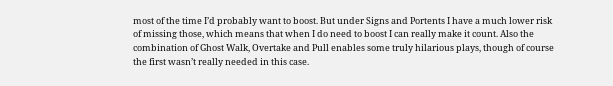most of the time I’d probably want to boost. But under Signs and Portents I have a much lower risk of missing those, which means that when I do need to boost I can really make it count. Also the combination of Ghost Walk, Overtake and Pull enables some truly hilarious plays, though of course the first wasn’t really needed in this case.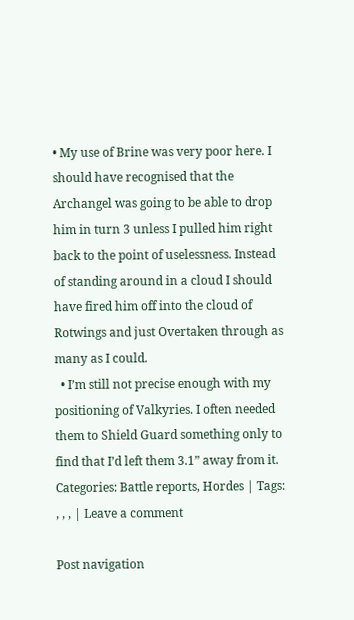• My use of Brine was very poor here. I should have recognised that the Archangel was going to be able to drop him in turn 3 unless I pulled him right back to the point of uselessness. Instead of standing around in a cloud I should have fired him off into the cloud of Rotwings and just Overtaken through as many as I could.
  • I’m still not precise enough with my positioning of Valkyries. I often needed them to Shield Guard something only to find that I’d left them 3.1” away from it.
Categories: Battle reports, Hordes | Tags: , , , | Leave a comment

Post navigation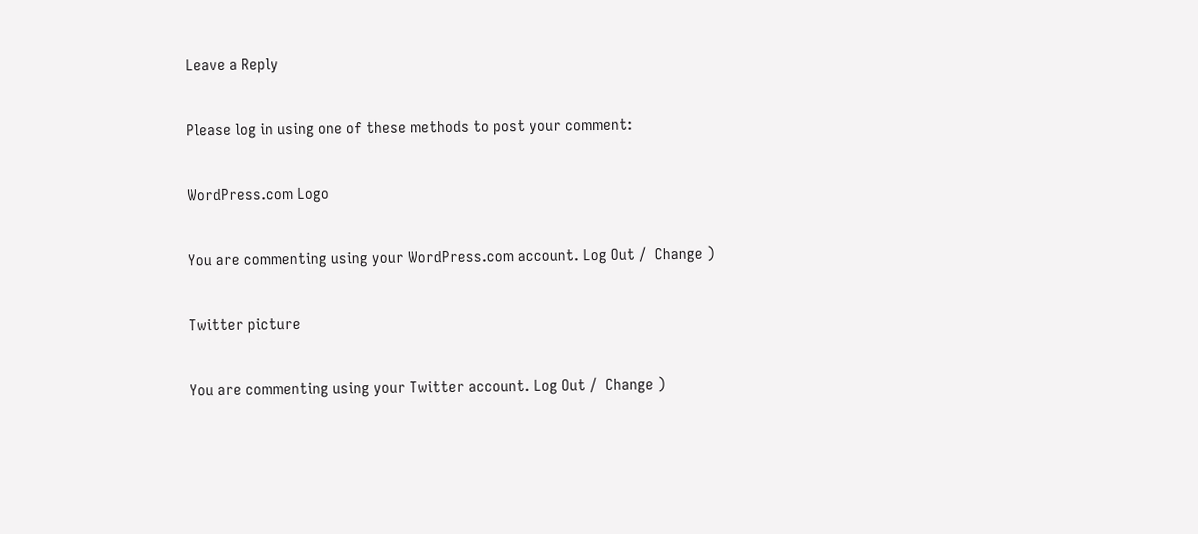Leave a Reply

Please log in using one of these methods to post your comment:

WordPress.com Logo

You are commenting using your WordPress.com account. Log Out /  Change )

Twitter picture

You are commenting using your Twitter account. Log Out /  Change )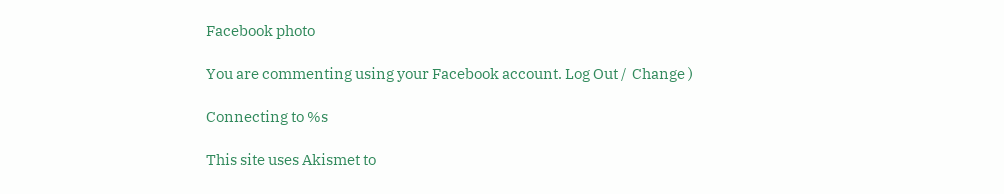Facebook photo

You are commenting using your Facebook account. Log Out /  Change )

Connecting to %s

This site uses Akismet to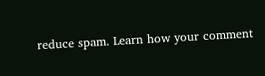reduce spam. Learn how your comment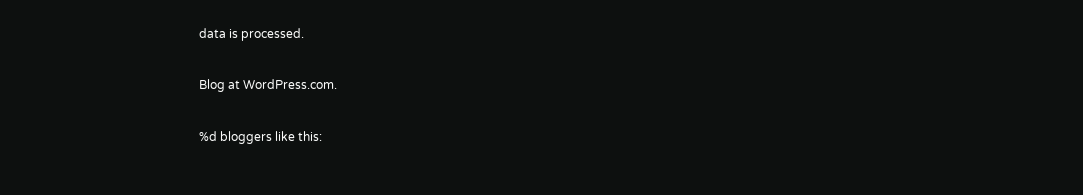data is processed.

Blog at WordPress.com.

%d bloggers like this: